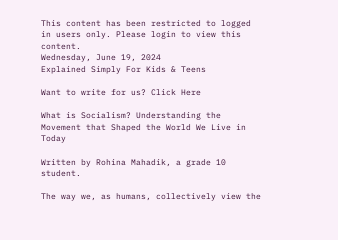This content has been restricted to logged in users only. Please login to view this content.
Wednesday, June 19, 2024
Explained Simply For Kids & Teens

Want to write for us? Click Here

What is Socialism? Understanding the Movement that Shaped the World We Live in Today

Written by Rohina Mahadik, a grade 10 student.

The way we, as humans, collectively view the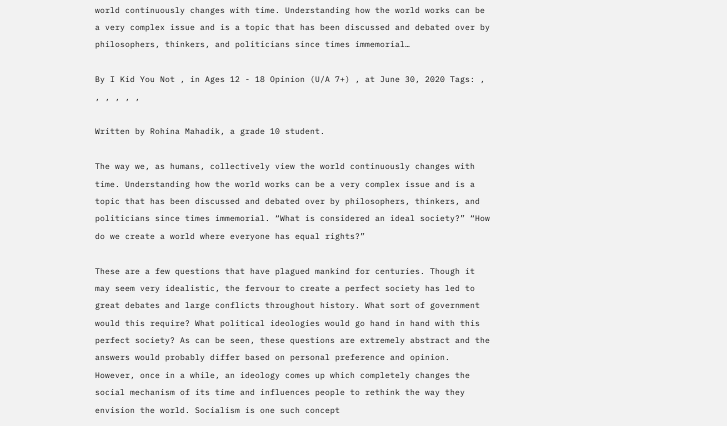world continuously changes with time. Understanding how the world works can be a very complex issue and is a topic that has been discussed and debated over by philosophers, thinkers, and politicians since times immemorial…

By I Kid You Not , in Ages 12 - 18 Opinion (U/A 7+) , at June 30, 2020 Tags: , , , , , ,

Written by Rohina Mahadik, a grade 10 student.

The way we, as humans, collectively view the world continuously changes with time. Understanding how the world works can be a very complex issue and is a topic that has been discussed and debated over by philosophers, thinkers, and politicians since times immemorial. “What is considered an ideal society?” “How do we create a world where everyone has equal rights?”

These are a few questions that have plagued mankind for centuries. Though it may seem very idealistic, the fervour to create a perfect society has led to great debates and large conflicts throughout history. What sort of government would this require? What political ideologies would go hand in hand with this perfect society? As can be seen, these questions are extremely abstract and the answers would probably differ based on personal preference and opinion. However, once in a while, an ideology comes up which completely changes the social mechanism of its time and influences people to rethink the way they envision the world. Socialism is one such concept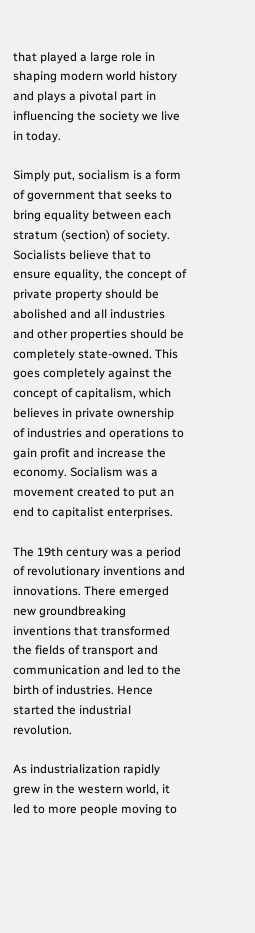that played a large role in shaping modern world history and plays a pivotal part in influencing the society we live in today.

Simply put, socialism is a form of government that seeks to bring equality between each stratum (section) of society. Socialists believe that to ensure equality, the concept of private property should be abolished and all industries and other properties should be completely state-owned. This goes completely against the concept of capitalism, which believes in private ownership of industries and operations to gain profit and increase the economy. Socialism was a movement created to put an end to capitalist enterprises.

The 19th century was a period of revolutionary inventions and innovations. There emerged new groundbreaking inventions that transformed the fields of transport and communication and led to the birth of industries. Hence started the industrial revolution.

As industrialization rapidly grew in the western world, it led to more people moving to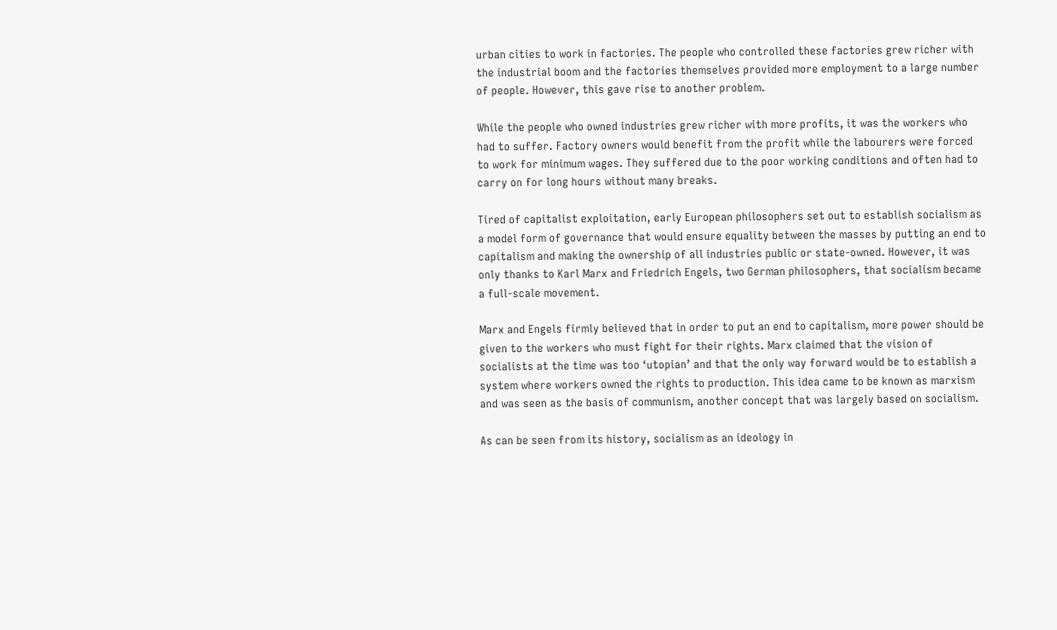urban cities to work in factories. The people who controlled these factories grew richer with the industrial boom and the factories themselves provided more employment to a large number of people. However, this gave rise to another problem.

While the people who owned industries grew richer with more profits, it was the workers who had to suffer. Factory owners would benefit from the profit while the labourers were forced to work for minimum wages. They suffered due to the poor working conditions and often had to carry on for long hours without many breaks.

Tired of capitalist exploitation, early European philosophers set out to establish socialism as a model form of governance that would ensure equality between the masses by putting an end to capitalism and making the ownership of all industries public or state-owned. However, it was only thanks to Karl Marx and Friedrich Engels, two German philosophers, that socialism became a full-scale movement.

Marx and Engels firmly believed that in order to put an end to capitalism, more power should be given to the workers who must fight for their rights. Marx claimed that the vision of socialists at the time was too ‘utopian’ and that the only way forward would be to establish a system where workers owned the rights to production. This idea came to be known as marxism and was seen as the basis of communism, another concept that was largely based on socialism.

As can be seen from its history, socialism as an ideology in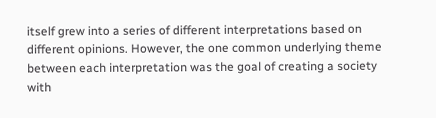itself grew into a series of different interpretations based on different opinions. However, the one common underlying theme between each interpretation was the goal of creating a society with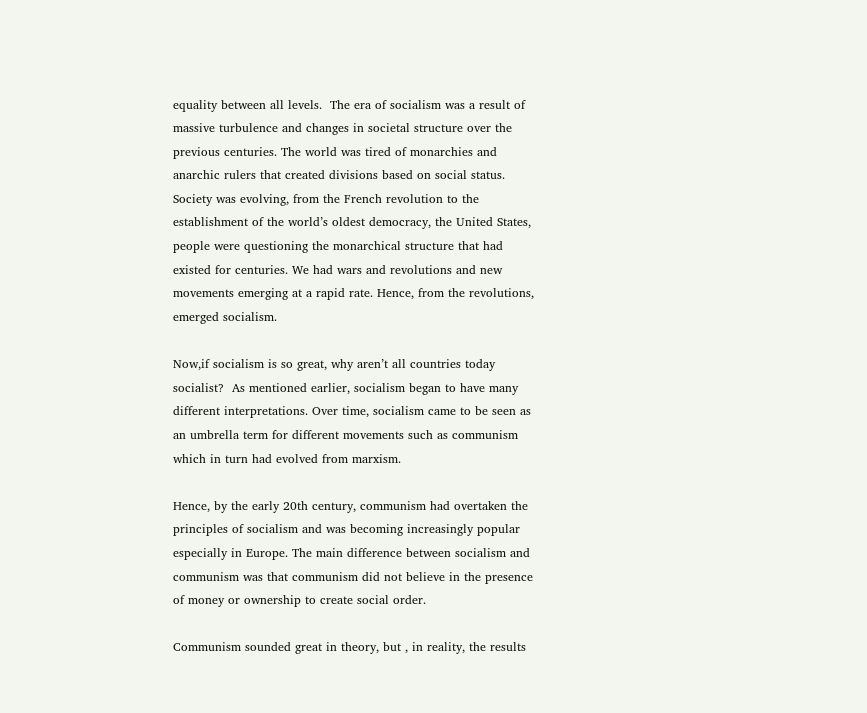equality between all levels.  The era of socialism was a result of massive turbulence and changes in societal structure over the previous centuries. The world was tired of monarchies and anarchic rulers that created divisions based on social status. Society was evolving, from the French revolution to the establishment of the world’s oldest democracy, the United States, people were questioning the monarchical structure that had existed for centuries. We had wars and revolutions and new movements emerging at a rapid rate. Hence, from the revolutions, emerged socialism.

Now,if socialism is so great, why aren’t all countries today socialist?  As mentioned earlier, socialism began to have many different interpretations. Over time, socialism came to be seen as an umbrella term for different movements such as communism which in turn had evolved from marxism.

Hence, by the early 20th century, communism had overtaken the principles of socialism and was becoming increasingly popular especially in Europe. The main difference between socialism and communism was that communism did not believe in the presence of money or ownership to create social order.

Communism sounded great in theory, but , in reality, the results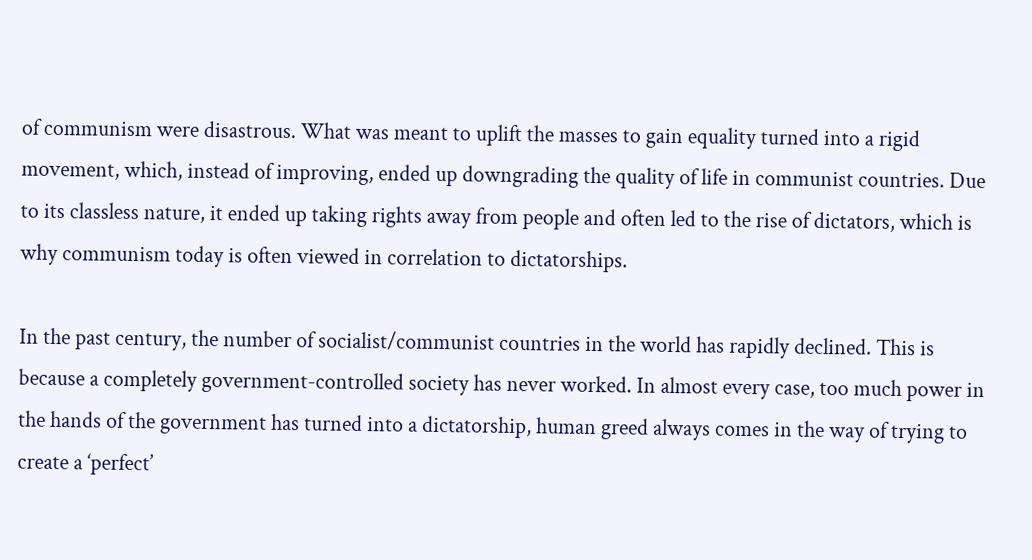of communism were disastrous. What was meant to uplift the masses to gain equality turned into a rigid movement, which, instead of improving, ended up downgrading the quality of life in communist countries. Due to its classless nature, it ended up taking rights away from people and often led to the rise of dictators, which is why communism today is often viewed in correlation to dictatorships.

In the past century, the number of socialist/communist countries in the world has rapidly declined. This is because a completely government-controlled society has never worked. In almost every case, too much power in the hands of the government has turned into a dictatorship, human greed always comes in the way of trying to create a ‘perfect’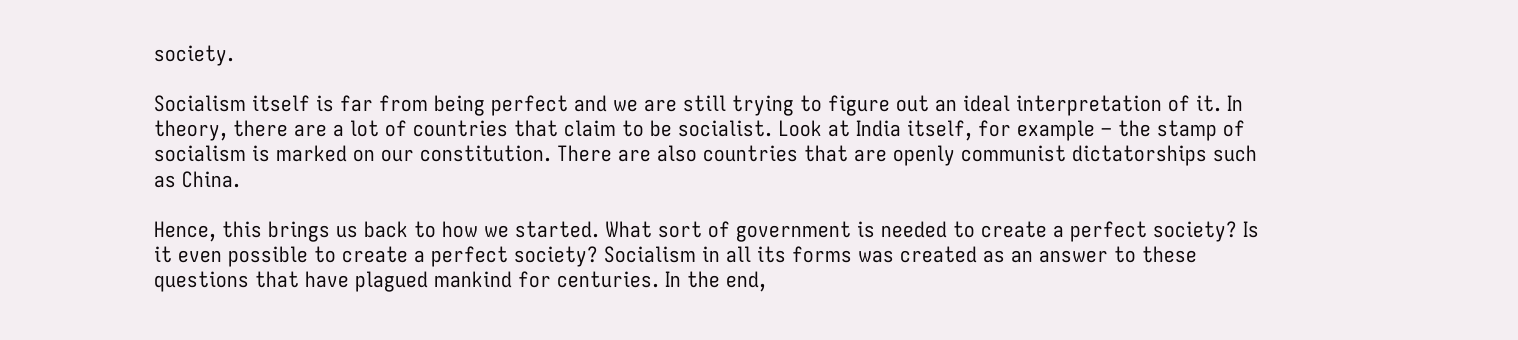society.

Socialism itself is far from being perfect and we are still trying to figure out an ideal interpretation of it. In theory, there are a lot of countries that claim to be socialist. Look at India itself, for example – the stamp of socialism is marked on our constitution. There are also countries that are openly communist dictatorships such as China.

Hence, this brings us back to how we started. What sort of government is needed to create a perfect society? Is it even possible to create a perfect society? Socialism in all its forms was created as an answer to these questions that have plagued mankind for centuries. In the end,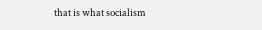that is what socialism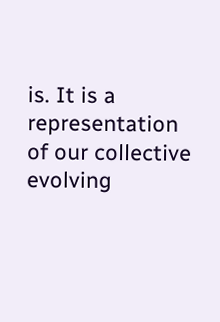is. It is a representation of our collective evolving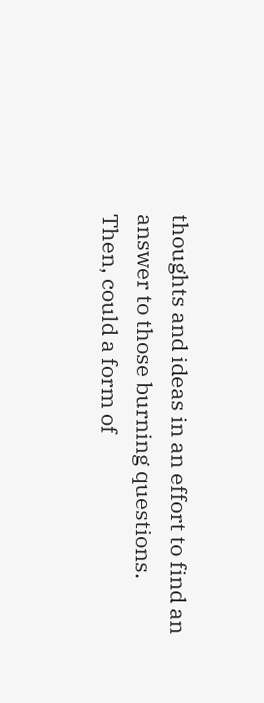thoughts and ideas in an effort to find an answer to those burning questions. Then, could a form of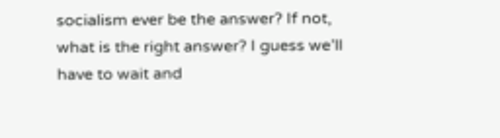socialism ever be the answer? If not, what is the right answer? I guess we’ll have to wait and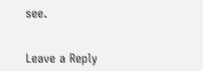see.


Leave a Reply